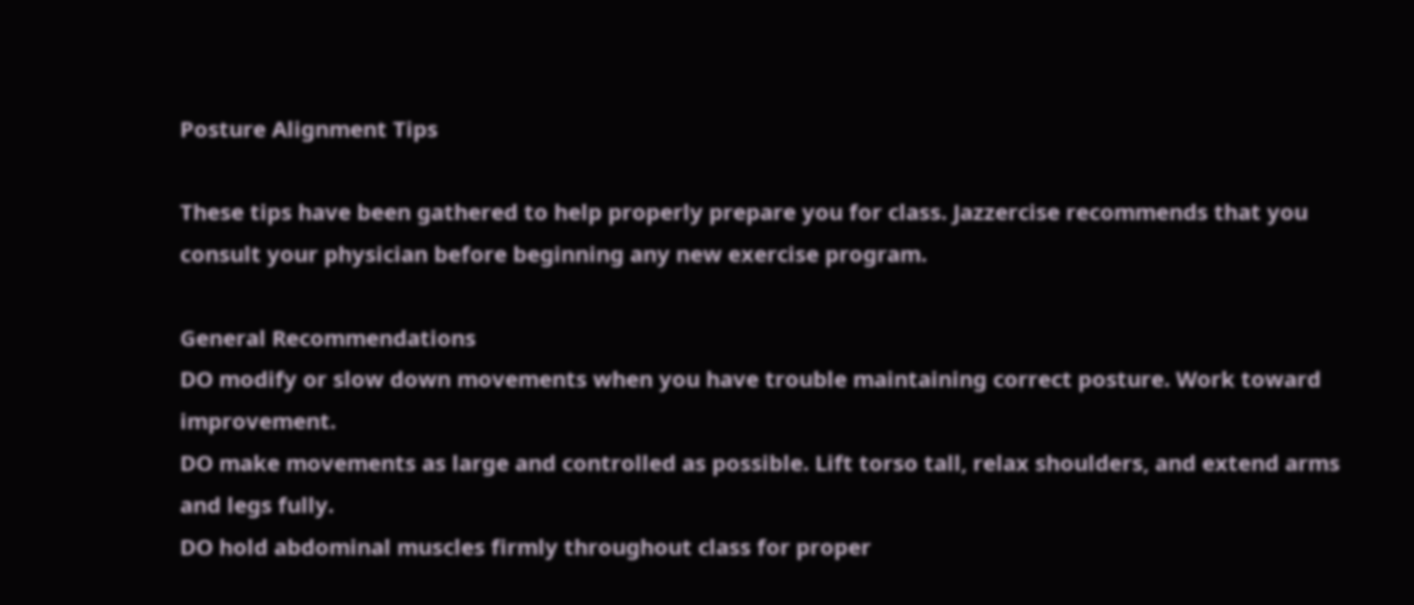Posture Alignment Tips

These tips have been gathered to help properly prepare you for class. Jazzercise recommends that you consult your physician before beginning any new exercise program.

General Recommendations
DO modify or slow down movements when you have trouble maintaining correct posture. Work toward improvement.
DO make movements as large and controlled as possible. Lift torso tall, relax shoulders, and extend arms and legs fully.
DO hold abdominal muscles firmly throughout class for proper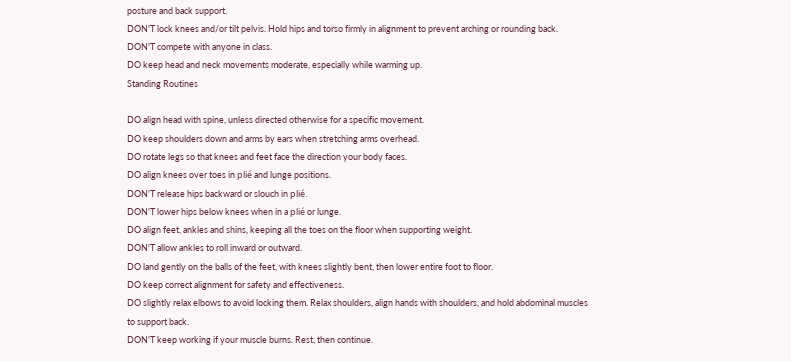posture and back support.
DON'T lock knees and/or tilt pelvis. Hold hips and torso firmly in alignment to prevent arching or rounding back.
DON'T compete with anyone in class.
DO keep head and neck movements moderate, especially while warming up.
Standing Routines

DO align head with spine, unless directed otherwise for a specific movement.
DO keep shoulders down and arms by ears when stretching arms overhead.
DO rotate legs so that knees and feet face the direction your body faces.
DO align knees over toes in plié and lunge positions.
DON'T release hips backward or slouch in plié.
DON'T lower hips below knees when in a plié or lunge.
DO align feet, ankles and shins, keeping all the toes on the floor when supporting weight.
DON'T allow ankles to roll inward or outward.
DO land gently on the balls of the feet, with knees slightly bent, then lower entire foot to floor.
DO keep correct alignment for safety and effectiveness.
DO slightly relax elbows to avoid locking them. Relax shoulders, align hands with shoulders, and hold abdominal muscles to support back.
DON'T keep working if your muscle burns. Rest, then continue.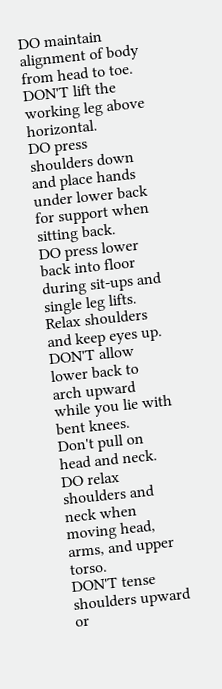DO maintain alignment of body from head to toe.
DON'T lift the working leg above horizontal.
DO press shoulders down and place hands under lower back for support when sitting back.
DO press lower back into floor during sit-ups and single leg lifts. Relax shoulders and keep eyes up.
DON'T allow lower back to arch upward while you lie with bent knees.
Don't pull on head and neck.
DO relax shoulders and neck when moving head, arms, and upper torso.
DON'T tense shoulders upward or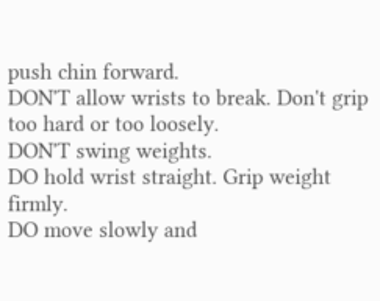push chin forward.
DON'T allow wrists to break. Don't grip too hard or too loosely.
DON'T swing weights.
DO hold wrist straight. Grip weight firmly.
DO move slowly and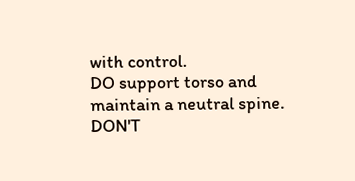with control.
DO support torso and maintain a neutral spine.
DON'T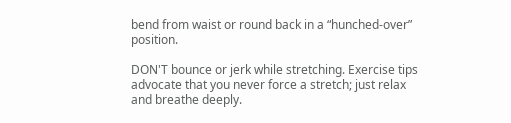bend from waist or round back in a “hunched-over” position.

DON'T bounce or jerk while stretching. Exercise tips advocate that you never force a stretch; just relax and breathe deeply.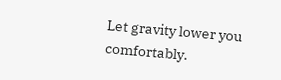Let gravity lower you comfortably.